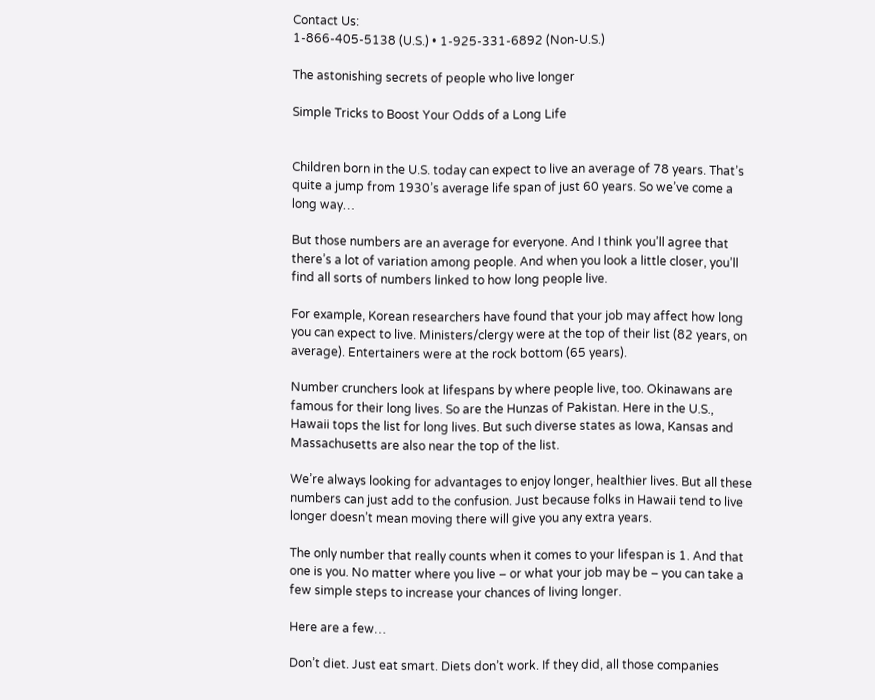Contact Us:
1-866-405-5138 (U.S.) • 1-925-331-6892 (Non-U.S.)

The astonishing secrets of people who live longer

Simple Tricks to Boost Your Odds of a Long Life


Children born in the U.S. today can expect to live an average of 78 years. That’s quite a jump from 1930’s average life span of just 60 years. So we’ve come a long way…

But those numbers are an average for everyone. And I think you’ll agree that there’s a lot of variation among people. And when you look a little closer, you’ll find all sorts of numbers linked to how long people live.

For example, Korean researchers have found that your job may affect how long you can expect to live. Ministers/clergy were at the top of their list (82 years, on average). Entertainers were at the rock bottom (65 years).

Number crunchers look at lifespans by where people live, too. Okinawans are famous for their long lives. So are the Hunzas of Pakistan. Here in the U.S., Hawaii tops the list for long lives. But such diverse states as Iowa, Kansas and Massachusetts are also near the top of the list.

We’re always looking for advantages to enjoy longer, healthier lives. But all these numbers can just add to the confusion. Just because folks in Hawaii tend to live longer doesn’t mean moving there will give you any extra years.

The only number that really counts when it comes to your lifespan is 1. And that one is you. No matter where you live – or what your job may be – you can take a few simple steps to increase your chances of living longer.

Here are a few…

Don’t diet. Just eat smart. Diets don’t work. If they did, all those companies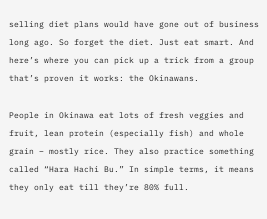selling diet plans would have gone out of business long ago. So forget the diet. Just eat smart. And here’s where you can pick up a trick from a group that’s proven it works: the Okinawans.

People in Okinawa eat lots of fresh veggies and fruit, lean protein (especially fish) and whole grain – mostly rice. They also practice something called “Hara Hachi Bu.” In simple terms, it means they only eat till they’re 80% full.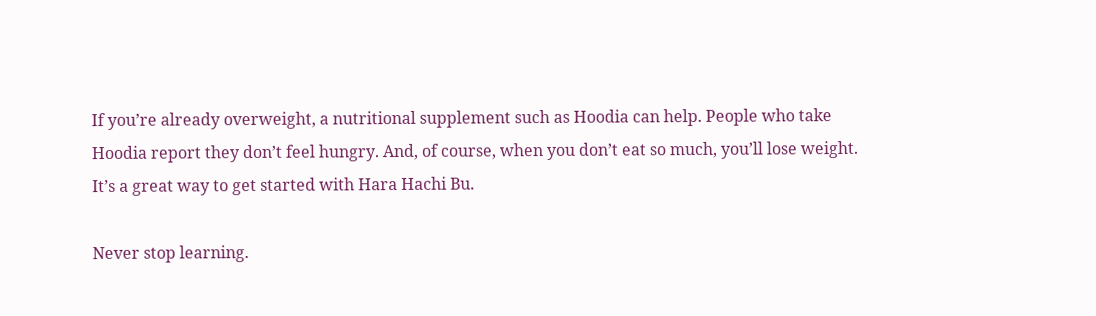If you’re already overweight, a nutritional supplement such as Hoodia can help. People who take Hoodia report they don’t feel hungry. And, of course, when you don’t eat so much, you’ll lose weight. It’s a great way to get started with Hara Hachi Bu.

Never stop learning.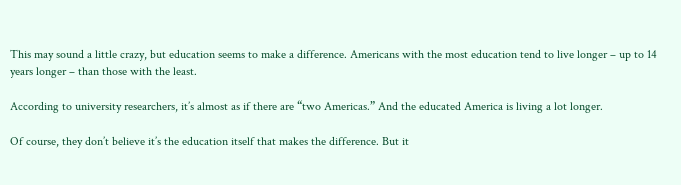This may sound a little crazy, but education seems to make a difference. Americans with the most education tend to live longer – up to 14 years longer – than those with the least.

According to university researchers, it’s almost as if there are “two Americas.” And the educated America is living a lot longer.

Of course, they don’t believe it’s the education itself that makes the difference. But it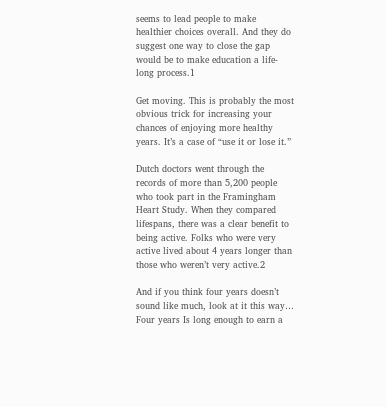seems to lead people to make healthier choices overall. And they do suggest one way to close the gap would be to make education a life-long process.1

Get moving. This is probably the most obvious trick for increasing your chances of enjoying more healthy years. It’s a case of “use it or lose it.”

Dutch doctors went through the records of more than 5,200 people who took part in the Framingham Heart Study. When they compared lifespans, there was a clear benefit to being active. Folks who were very active lived about 4 years longer than those who weren’t very active.2

And if you think four years doesn’t sound like much, look at it this way… Four years Is long enough to earn a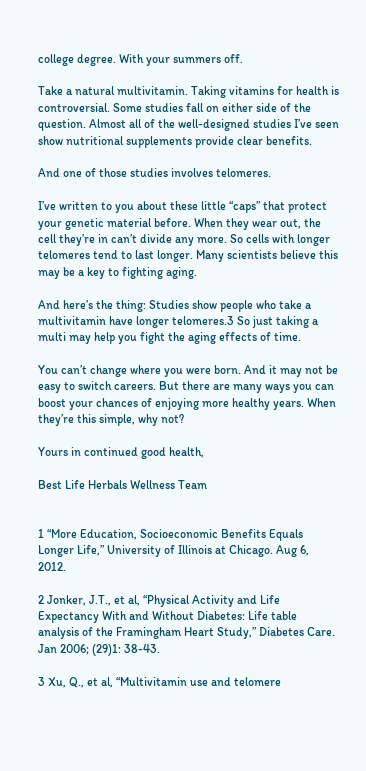college degree. With your summers off.

Take a natural multivitamin. Taking vitamins for health is controversial. Some studies fall on either side of the question. Almost all of the well-designed studies I’ve seen show nutritional supplements provide clear benefits.

And one of those studies involves telomeres.

I’ve written to you about these little “caps” that protect your genetic material before. When they wear out, the cell they’re in can’t divide any more. So cells with longer telomeres tend to last longer. Many scientists believe this may be a key to fighting aging.

And here’s the thing: Studies show people who take a multivitamin have longer telomeres.3 So just taking a multi may help you fight the aging effects of time.

You can’t change where you were born. And it may not be easy to switch careers. But there are many ways you can boost your chances of enjoying more healthy years. When they’re this simple, why not?

Yours in continued good health,

Best Life Herbals Wellness Team


1 “More Education, Socioeconomic Benefits Equals Longer Life,” University of Illinois at Chicago. Aug 6, 2012.

2 Jonker, J.T., et al, “Physical Activity and Life Expectancy With and Without Diabetes: Life table analysis of the Framingham Heart Study,” Diabetes Care. Jan 2006; (29)1: 38-43.

3 Xu, Q., et al, “Multivitamin use and telomere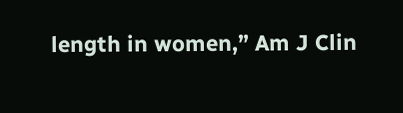length in women,” Am J Clin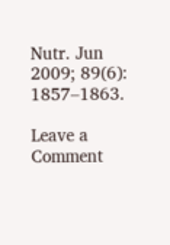Nutr. Jun 2009; 89(6): 1857–1863.

Leave a Comment